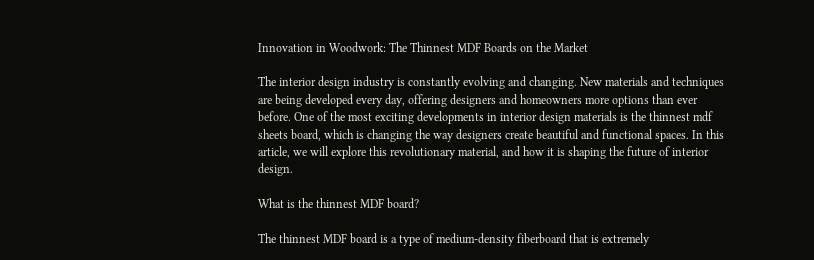Innovation in Woodwork: The Thinnest MDF Boards on the Market

The interior design industry is constantly evolving and changing. New materials and techniques are being developed every day, offering designers and homeowners more options than ever before. One of the most exciting developments in interior design materials is the thinnest mdf sheets board, which is changing the way designers create beautiful and functional spaces. In this article, we will explore this revolutionary material, and how it is shaping the future of interior design.

What is the thinnest MDF board?

The thinnest MDF board is a type of medium-density fiberboard that is extremely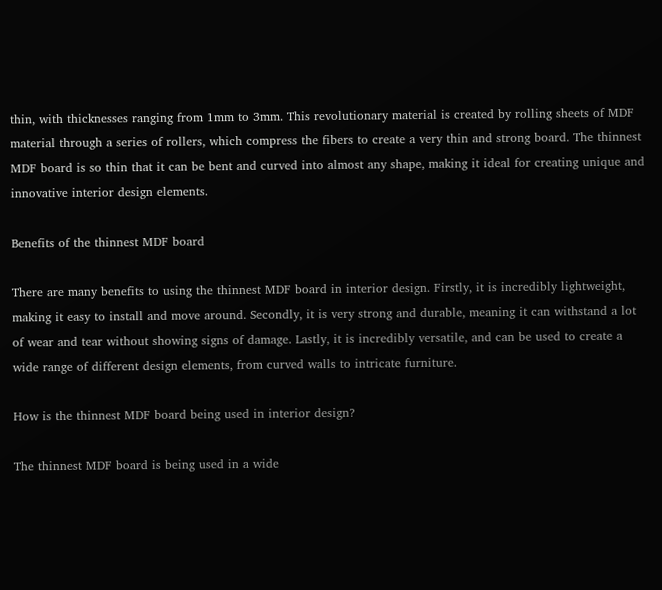thin, with thicknesses ranging from 1mm to 3mm. This revolutionary material is created by rolling sheets of MDF material through a series of rollers, which compress the fibers to create a very thin and strong board. The thinnest MDF board is so thin that it can be bent and curved into almost any shape, making it ideal for creating unique and innovative interior design elements.

Benefits of the thinnest MDF board

There are many benefits to using the thinnest MDF board in interior design. Firstly, it is incredibly lightweight, making it easy to install and move around. Secondly, it is very strong and durable, meaning it can withstand a lot of wear and tear without showing signs of damage. Lastly, it is incredibly versatile, and can be used to create a wide range of different design elements, from curved walls to intricate furniture.

How is the thinnest MDF board being used in interior design?

The thinnest MDF board is being used in a wide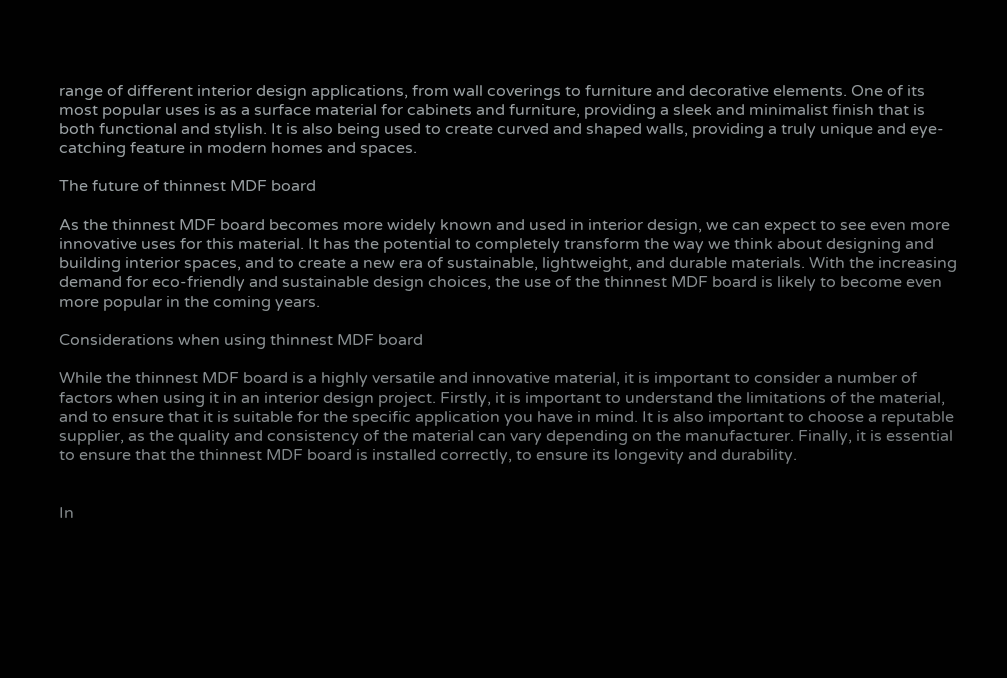range of different interior design applications, from wall coverings to furniture and decorative elements. One of its most popular uses is as a surface material for cabinets and furniture, providing a sleek and minimalist finish that is both functional and stylish. It is also being used to create curved and shaped walls, providing a truly unique and eye-catching feature in modern homes and spaces.

The future of thinnest MDF board

As the thinnest MDF board becomes more widely known and used in interior design, we can expect to see even more innovative uses for this material. It has the potential to completely transform the way we think about designing and building interior spaces, and to create a new era of sustainable, lightweight, and durable materials. With the increasing demand for eco-friendly and sustainable design choices, the use of the thinnest MDF board is likely to become even more popular in the coming years.

Considerations when using thinnest MDF board

While the thinnest MDF board is a highly versatile and innovative material, it is important to consider a number of factors when using it in an interior design project. Firstly, it is important to understand the limitations of the material, and to ensure that it is suitable for the specific application you have in mind. It is also important to choose a reputable supplier, as the quality and consistency of the material can vary depending on the manufacturer. Finally, it is essential to ensure that the thinnest MDF board is installed correctly, to ensure its longevity and durability.


In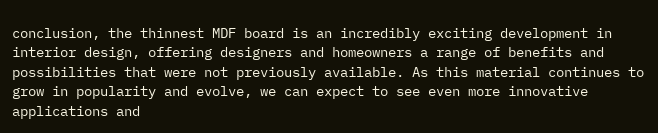conclusion, the thinnest MDF board is an incredibly exciting development in interior design, offering designers and homeowners a range of benefits and possibilities that were not previously available. As this material continues to grow in popularity and evolve, we can expect to see even more innovative applications and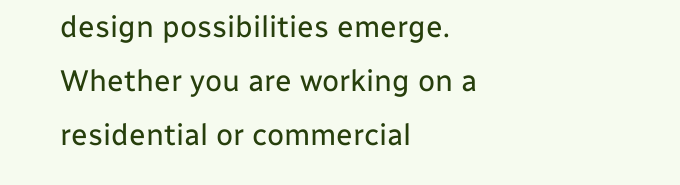design possibilities emerge. Whether you are working on a residential or commercial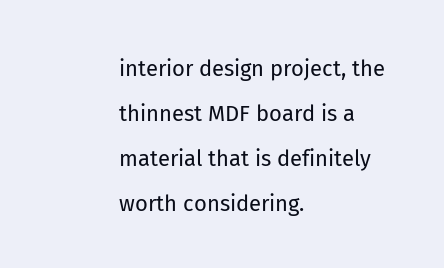interior design project, the thinnest MDF board is a material that is definitely worth considering.